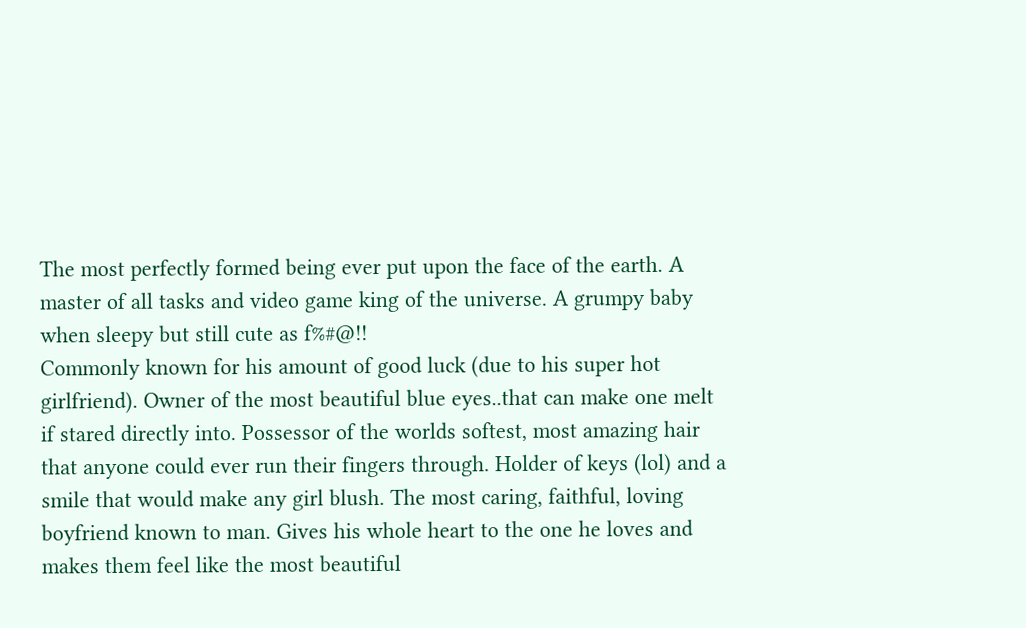The most perfectly formed being ever put upon the face of the earth. A master of all tasks and video game king of the universe. A grumpy baby when sleepy but still cute as f%#@!!
Commonly known for his amount of good luck (due to his super hot girlfriend). Owner of the most beautiful blue eyes..that can make one melt if stared directly into. Possessor of the worlds softest, most amazing hair that anyone could ever run their fingers through. Holder of keys (lol) and a smile that would make any girl blush. The most caring, faithful, loving boyfriend known to man. Gives his whole heart to the one he loves and makes them feel like the most beautiful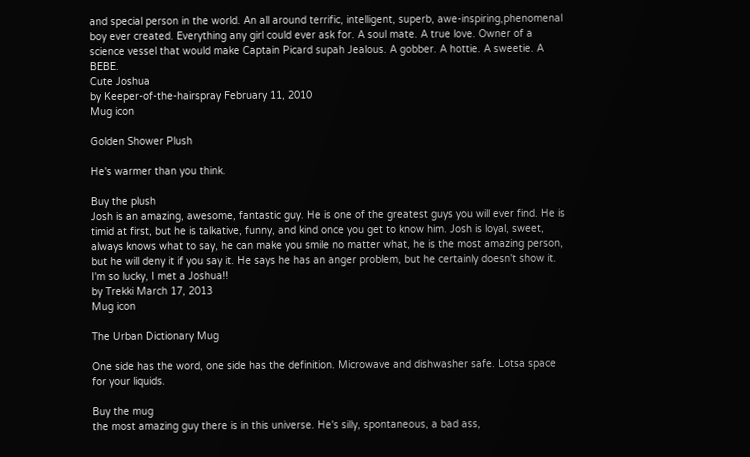and special person in the world. An all around terrific, intelligent, superb, awe-inspiring,phenomenal boy ever created. Everything any girl could ever ask for. A soul mate. A true love. Owner of a science vessel that would make Captain Picard supah Jealous. A gobber. A hottie. A sweetie. A BEBE.
Cute Joshua
by Keeper-of-the-hairspray February 11, 2010
Mug icon

Golden Shower Plush

He's warmer than you think.

Buy the plush
Josh is an amazing, awesome, fantastic guy. He is one of the greatest guys you will ever find. He is timid at first, but he is talkative, funny, and kind once you get to know him. Josh is loyal, sweet, always knows what to say, he can make you smile no matter what, he is the most amazing person, but he will deny it if you say it. He says he has an anger problem, but he certainly doesn't show it.
I'm so lucky, I met a Joshua!!
by Trekki March 17, 2013
Mug icon

The Urban Dictionary Mug

One side has the word, one side has the definition. Microwave and dishwasher safe. Lotsa space for your liquids.

Buy the mug
the most amazing guy there is in this universe. He's silly, spontaneous, a bad ass,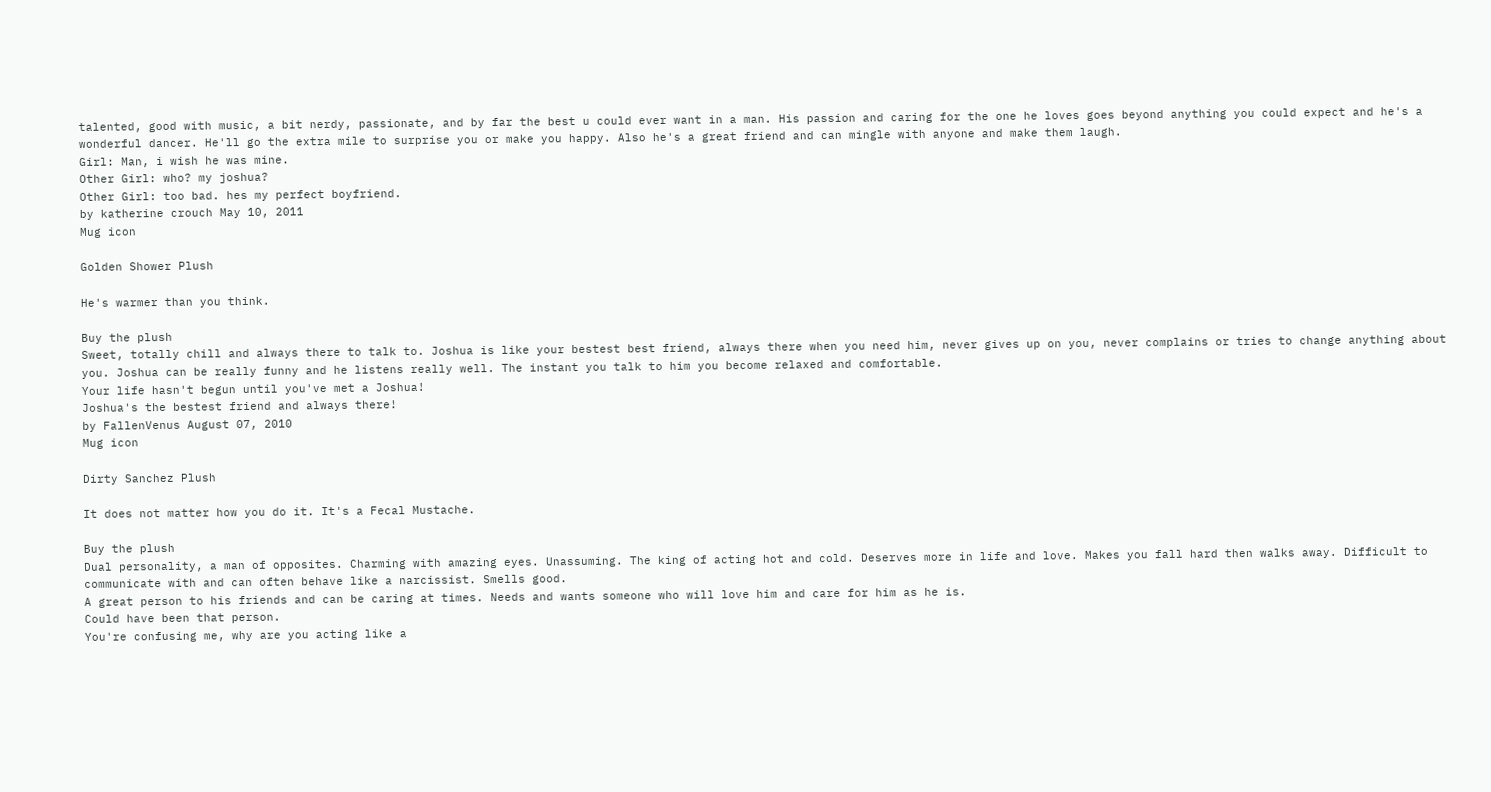talented, good with music, a bit nerdy, passionate, and by far the best u could ever want in a man. His passion and caring for the one he loves goes beyond anything you could expect and he's a wonderful dancer. He'll go the extra mile to surprise you or make you happy. Also he's a great friend and can mingle with anyone and make them laugh.
Girl: Man, i wish he was mine.
Other Girl: who? my joshua?
Other Girl: too bad. hes my perfect boyfriend.
by katherine crouch May 10, 2011
Mug icon

Golden Shower Plush

He's warmer than you think.

Buy the plush
Sweet, totally chill and always there to talk to. Joshua is like your bestest best friend, always there when you need him, never gives up on you, never complains or tries to change anything about you. Joshua can be really funny and he listens really well. The instant you talk to him you become relaxed and comfortable.
Your life hasn't begun until you've met a Joshua!
Joshua's the bestest friend and always there!
by FallenVenus August 07, 2010
Mug icon

Dirty Sanchez Plush

It does not matter how you do it. It's a Fecal Mustache.

Buy the plush
Dual personality, a man of opposites. Charming with amazing eyes. Unassuming. The king of acting hot and cold. Deserves more in life and love. Makes you fall hard then walks away. Difficult to communicate with and can often behave like a narcissist. Smells good.
A great person to his friends and can be caring at times. Needs and wants someone who will love him and care for him as he is.
Could have been that person.
You're confusing me, why are you acting like a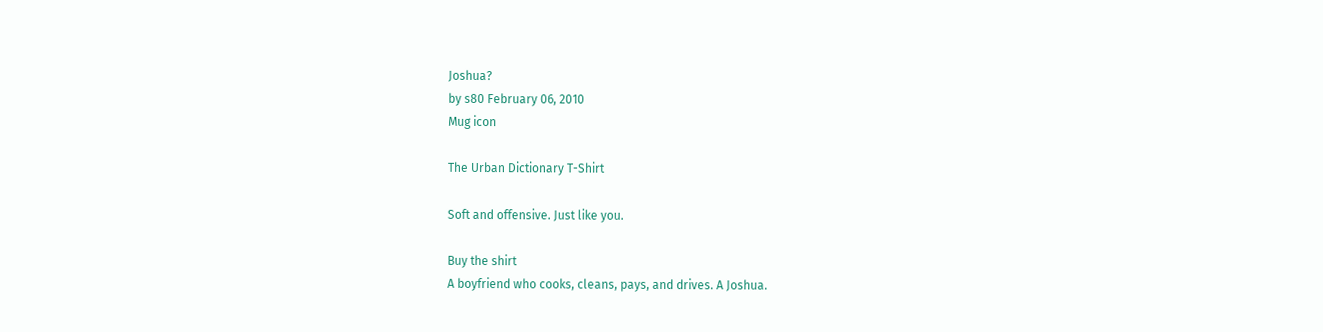Joshua?
by s80 February 06, 2010
Mug icon

The Urban Dictionary T-Shirt

Soft and offensive. Just like you.

Buy the shirt
A boyfriend who cooks, cleans, pays, and drives. A Joshua.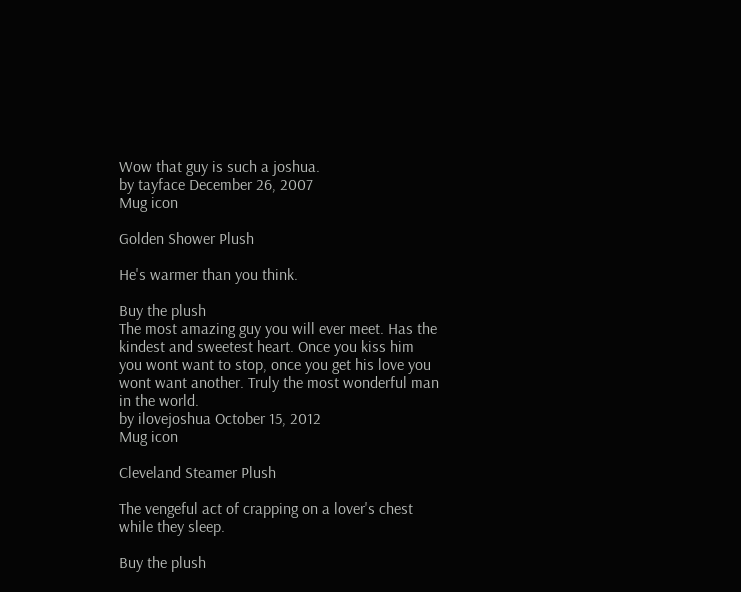Wow that guy is such a joshua.
by tayface December 26, 2007
Mug icon

Golden Shower Plush

He's warmer than you think.

Buy the plush
The most amazing guy you will ever meet. Has the kindest and sweetest heart. Once you kiss him you wont want to stop, once you get his love you wont want another. Truly the most wonderful man in the world.
by ilovejoshua October 15, 2012
Mug icon

Cleveland Steamer Plush

The vengeful act of crapping on a lover's chest while they sleep.

Buy the plush